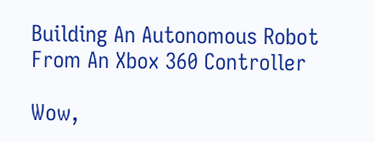Building An Autonomous Robot From An Xbox 360 Controller

Wow,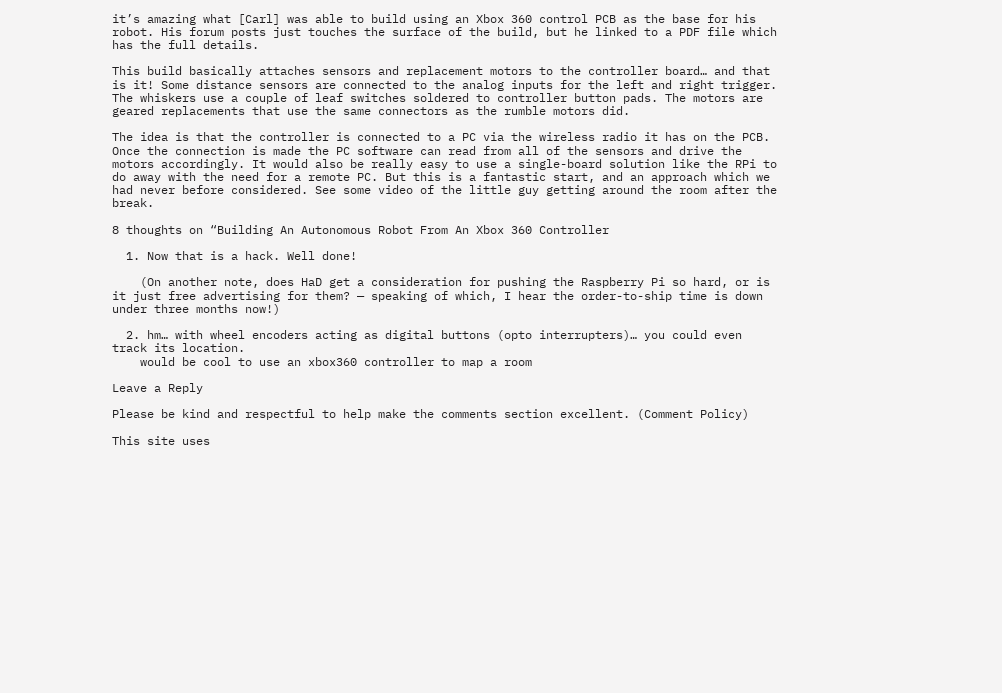it’s amazing what [Carl] was able to build using an Xbox 360 control PCB as the base for his robot. His forum posts just touches the surface of the build, but he linked to a PDF file which has the full details.

This build basically attaches sensors and replacement motors to the controller board… and that is it! Some distance sensors are connected to the analog inputs for the left and right trigger. The whiskers use a couple of leaf switches soldered to controller button pads. The motors are geared replacements that use the same connectors as the rumble motors did.

The idea is that the controller is connected to a PC via the wireless radio it has on the PCB. Once the connection is made the PC software can read from all of the sensors and drive the motors accordingly. It would also be really easy to use a single-board solution like the RPi to do away with the need for a remote PC. But this is a fantastic start, and an approach which we had never before considered. See some video of the little guy getting around the room after the break.

8 thoughts on “Building An Autonomous Robot From An Xbox 360 Controller

  1. Now that is a hack. Well done!

    (On another note, does HaD get a consideration for pushing the Raspberry Pi so hard, or is it just free advertising for them? — speaking of which, I hear the order-to-ship time is down under three months now!)

  2. hm… with wheel encoders acting as digital buttons (opto interrupters)… you could even track its location.
    would be cool to use an xbox360 controller to map a room

Leave a Reply

Please be kind and respectful to help make the comments section excellent. (Comment Policy)

This site uses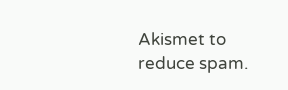Akismet to reduce spam.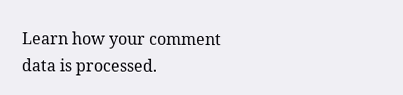Learn how your comment data is processed.